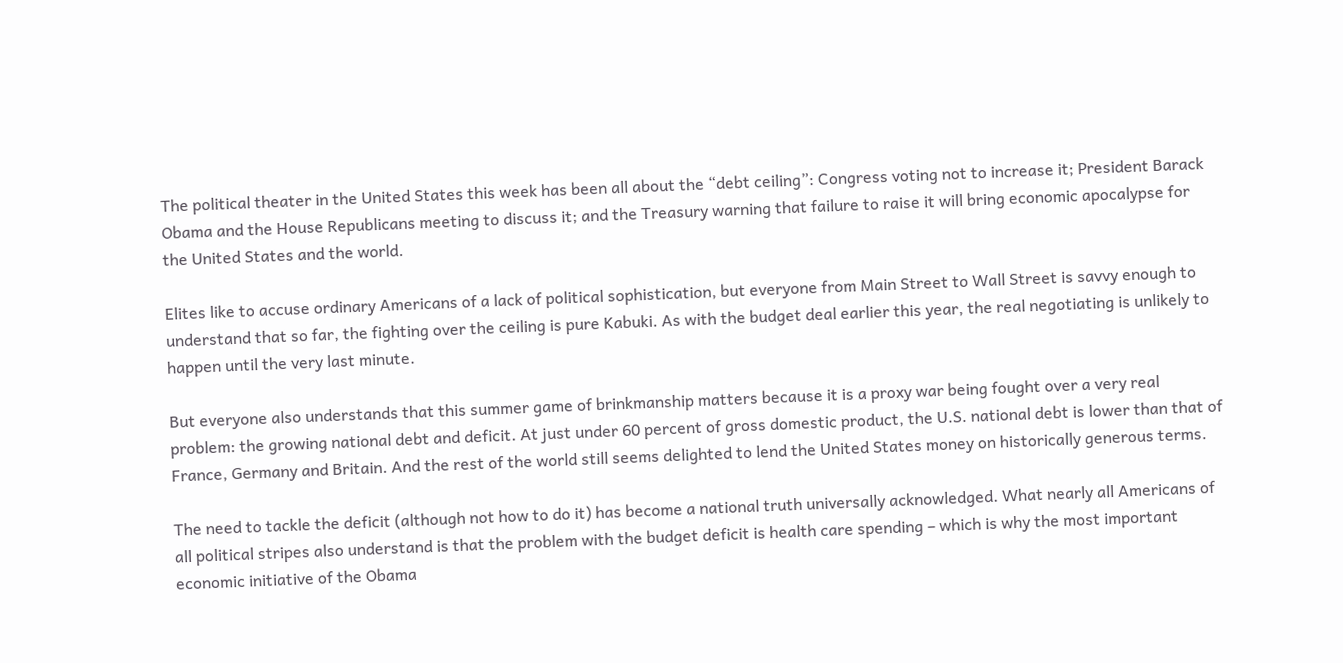The political theater in the United States this week has been all about the “debt ceiling”: Congress voting not to increase it; President Barack Obama and the House Republicans meeting to discuss it; and the Treasury warning that failure to raise it will bring economic apocalypse for the United States and the world.

Elites like to accuse ordinary Americans of a lack of political sophistication, but everyone from Main Street to Wall Street is savvy enough to understand that so far, the fighting over the ceiling is pure Kabuki. As with the budget deal earlier this year, the real negotiating is unlikely to happen until the very last minute.

But everyone also understands that this summer game of brinkmanship matters because it is a proxy war being fought over a very real problem: the growing national debt and deficit. At just under 60 percent of gross domestic product, the U.S. national debt is lower than that of France, Germany and Britain. And the rest of the world still seems delighted to lend the United States money on historically generous terms.

The need to tackle the deficit (although not how to do it) has become a national truth universally acknowledged. What nearly all Americans of all political stripes also understand is that the problem with the budget deficit is health care spending – which is why the most important economic initiative of the Obama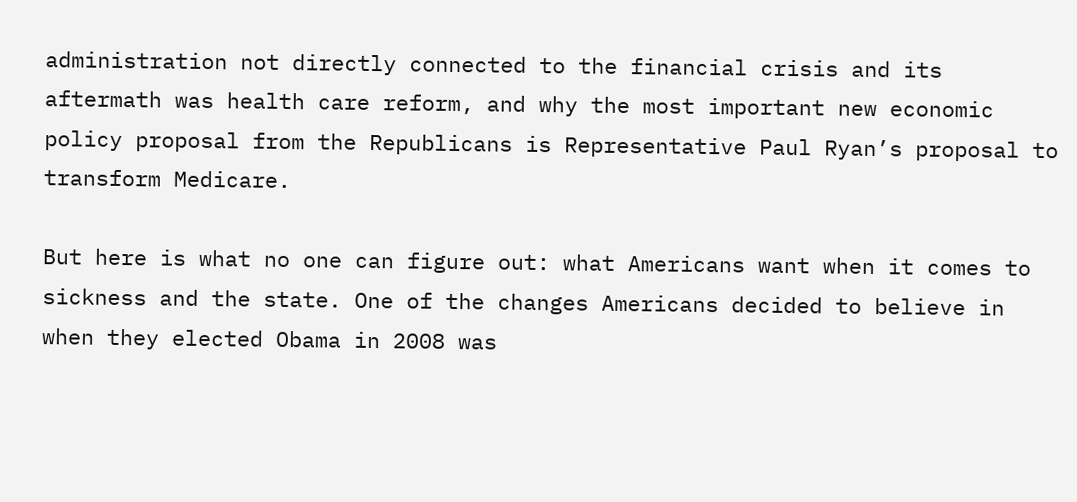administration not directly connected to the financial crisis and its aftermath was health care reform, and why the most important new economic policy proposal from the Republicans is Representative Paul Ryan’s proposal to transform Medicare.

But here is what no one can figure out: what Americans want when it comes to sickness and the state. One of the changes Americans decided to believe in when they elected Obama in 2008 was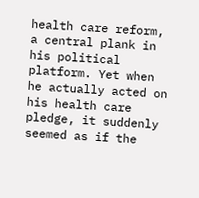health care reform, a central plank in his political platform. Yet when he actually acted on his health care pledge, it suddenly seemed as if the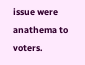issue were anathema to voters.